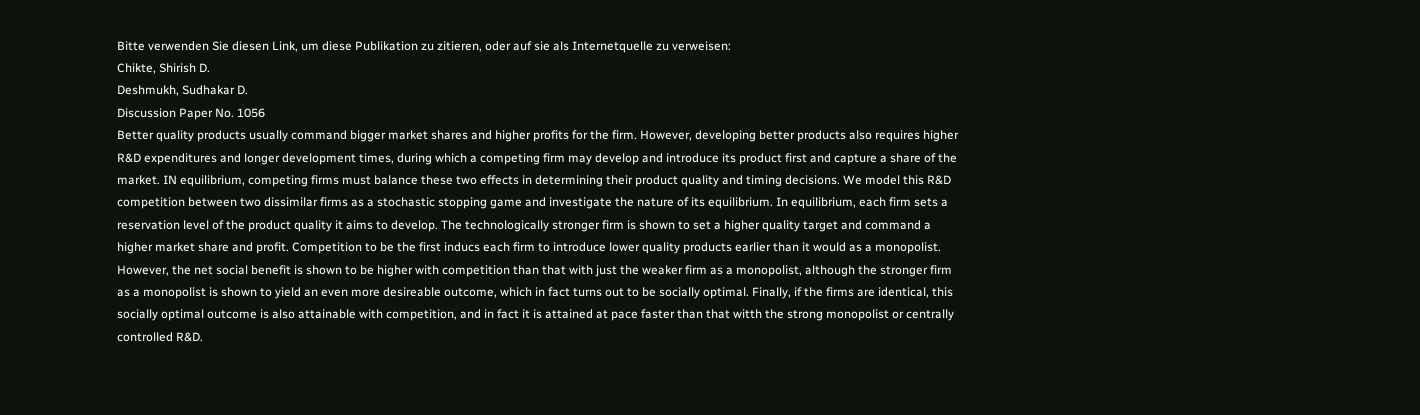Bitte verwenden Sie diesen Link, um diese Publikation zu zitieren, oder auf sie als Internetquelle zu verweisen:
Chikte, Shirish D.
Deshmukh, Sudhakar D.
Discussion Paper No. 1056
Better quality products usually command bigger market shares and higher profits for the firm. However, developing better products also requires higher R&D expenditures and longer development times, during which a competing firm may develop and introduce its product first and capture a share of the market. IN equilibrium, competing firms must balance these two effects in determining their product quality and timing decisions. We model this R&D competition between two dissimilar firms as a stochastic stopping game and investigate the nature of its equilibrium. In equilibrium, each firm sets a reservation level of the product quality it aims to develop. The technologically stronger firm is shown to set a higher quality target and command a higher market share and profit. Competition to be the first inducs each firm to introduce lower quality products earlier than it would as a monopolist. However, the net social benefit is shown to be higher with competition than that with just the weaker firm as a monopolist, although the stronger firm as a monopolist is shown to yield an even more desireable outcome, which in fact turns out to be socially optimal. Finally, if the firms are identical, this socially optimal outcome is also attainable with competition, and in fact it is attained at pace faster than that witth the strong monopolist or centrally controlled R&D.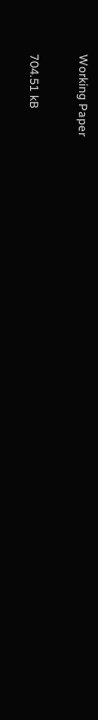Working Paper

704.51 kB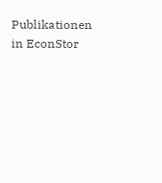Publikationen in EconStor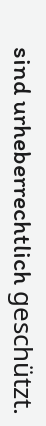sind urheberrechtlich geschützt.